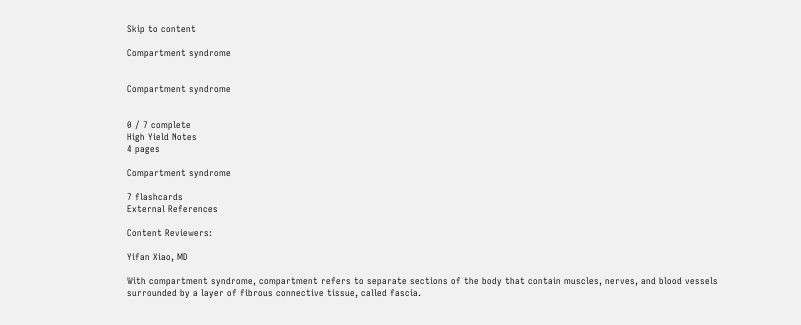Skip to content

Compartment syndrome


Compartment syndrome


0 / 7 complete
High Yield Notes
4 pages

Compartment syndrome

7 flashcards
External References

Content Reviewers:

Yifan Xiao, MD

With compartment syndrome, compartment refers to separate sections of the body that contain muscles, nerves, and blood vessels surrounded by a layer of fibrous connective tissue, called fascia.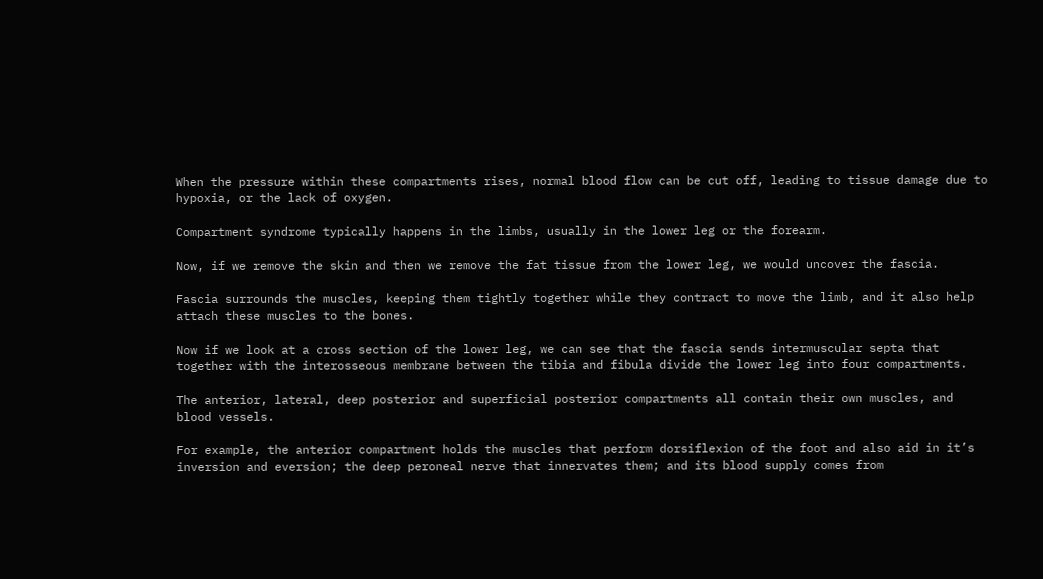When the pressure within these compartments rises, normal blood flow can be cut off, leading to tissue damage due to hypoxia, or the lack of oxygen.

Compartment syndrome typically happens in the limbs, usually in the lower leg or the forearm.

Now, if we remove the skin and then we remove the fat tissue from the lower leg, we would uncover the fascia.

Fascia surrounds the muscles, keeping them tightly together while they contract to move the limb, and it also help attach these muscles to the bones.

Now if we look at a cross section of the lower leg, we can see that the fascia sends intermuscular septa that together with the interosseous membrane between the tibia and fibula divide the lower leg into four compartments.

The anterior, lateral, deep posterior and superficial posterior compartments all contain their own muscles, and blood vessels.

For example, the anterior compartment holds the muscles that perform dorsiflexion of the foot and also aid in it’s inversion and eversion; the deep peroneal nerve that innervates them; and its blood supply comes from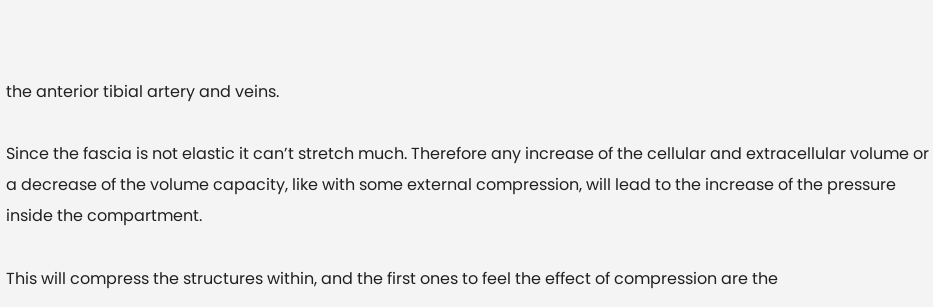the anterior tibial artery and veins.

Since the fascia is not elastic it can’t stretch much. Therefore any increase of the cellular and extracellular volume or a decrease of the volume capacity, like with some external compression, will lead to the increase of the pressure inside the compartment.

This will compress the structures within, and the first ones to feel the effect of compression are the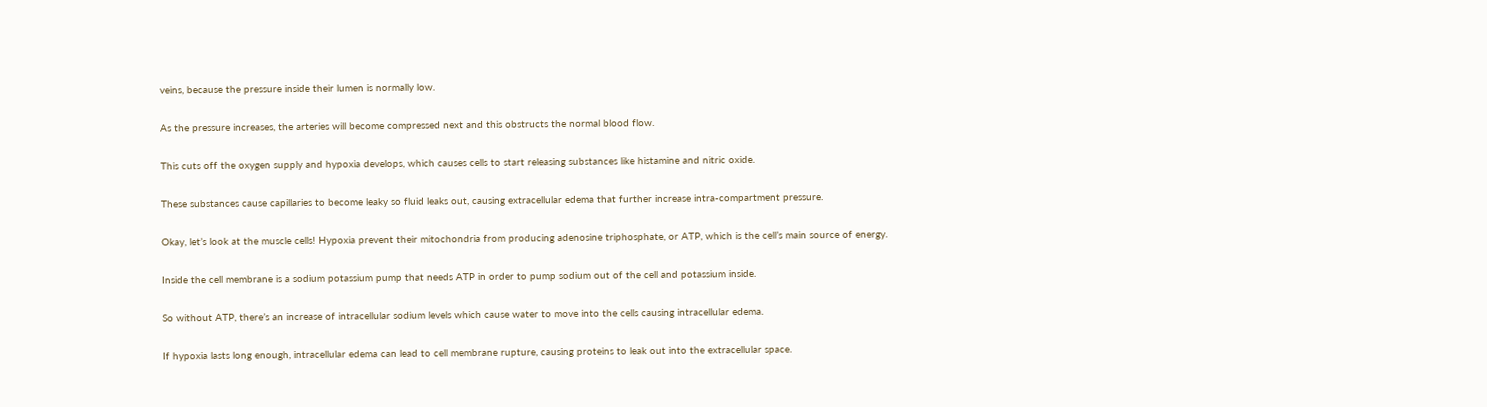veins, because the pressure inside their lumen is normally low.

As the pressure increases, the arteries will become compressed next and this obstructs the normal blood flow.

This cuts off the oxygen supply and hypoxia develops, which causes cells to start releasing substances like histamine and nitric oxide.

These substances cause capillaries to become leaky so fluid leaks out, causing extracellular edema that further increase intra-compartment pressure.

Okay, let’s look at the muscle cells! Hypoxia prevent their mitochondria from producing adenosine triphosphate, or ATP, which is the cell’s main source of energy.

Inside the cell membrane is a sodium potassium pump that needs ATP in order to pump sodium out of the cell and potassium inside.

So without ATP, there’s an increase of intracellular sodium levels which cause water to move into the cells causing intracellular edema.

If hypoxia lasts long enough, intracellular edema can lead to cell membrane rupture, causing proteins to leak out into the extracellular space.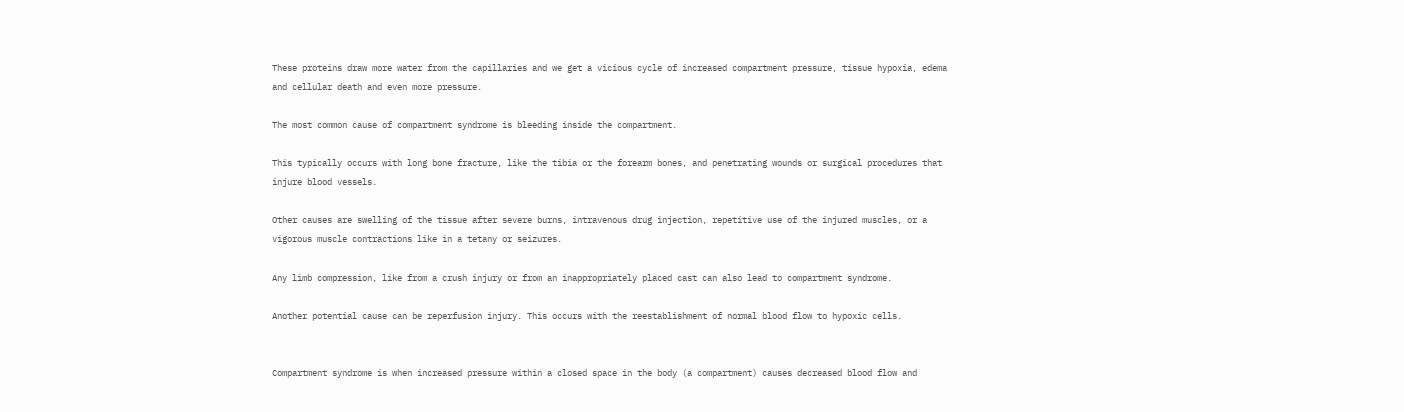These proteins draw more water from the capillaries and we get a vicious cycle of increased compartment pressure, tissue hypoxia, edema and cellular death and even more pressure.

The most common cause of compartment syndrome is bleeding inside the compartment.

This typically occurs with long bone fracture, like the tibia or the forearm bones, and penetrating wounds or surgical procedures that injure blood vessels.

Other causes are swelling of the tissue after severe burns, intravenous drug injection, repetitive use of the injured muscles, or a vigorous muscle contractions like in a tetany or seizures.

Any limb compression, like from a crush injury or from an inappropriately placed cast can also lead to compartment syndrome.

Another potential cause can be reperfusion injury. This occurs with the reestablishment of normal blood flow to hypoxic cells.


Compartment syndrome is when increased pressure within a closed space in the body (a compartment) causes decreased blood flow and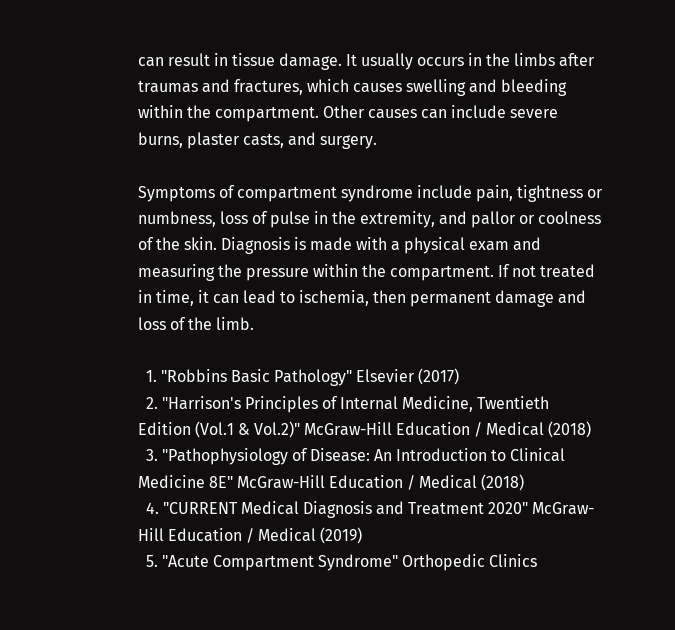can result in tissue damage. It usually occurs in the limbs after traumas and fractures, which causes swelling and bleeding within the compartment. Other causes can include severe burns, plaster casts, and surgery.

Symptoms of compartment syndrome include pain, tightness or numbness, loss of pulse in the extremity, and pallor or coolness of the skin. Diagnosis is made with a physical exam and measuring the pressure within the compartment. If not treated in time, it can lead to ischemia, then permanent damage and loss of the limb.

  1. "Robbins Basic Pathology" Elsevier (2017)
  2. "Harrison's Principles of Internal Medicine, Twentieth Edition (Vol.1 & Vol.2)" McGraw-Hill Education / Medical (2018)
  3. "Pathophysiology of Disease: An Introduction to Clinical Medicine 8E" McGraw-Hill Education / Medical (2018)
  4. "CURRENT Medical Diagnosis and Treatment 2020" McGraw-Hill Education / Medical (2019)
  5. "Acute Compartment Syndrome" Orthopedic Clinics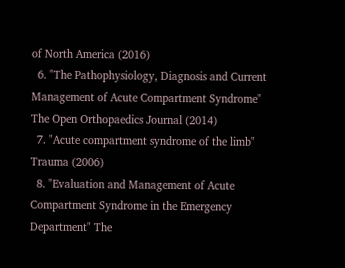of North America (2016)
  6. "The Pathophysiology, Diagnosis and Current Management of Acute Compartment Syndrome" The Open Orthopaedics Journal (2014)
  7. "Acute compartment syndrome of the limb" Trauma (2006)
  8. "Evaluation and Management of Acute Compartment Syndrome in the Emergency Department" The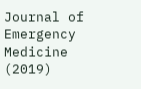Journal of Emergency Medicine (2019)